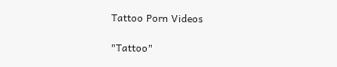Tattoo Porn Videos

"Tattoo"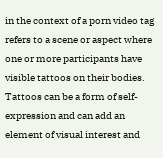in the context of a porn video tag refers to a scene or aspect where one or more participants have visible tattoos on their bodies. Tattoos can be a form of self-expression and can add an element of visual interest and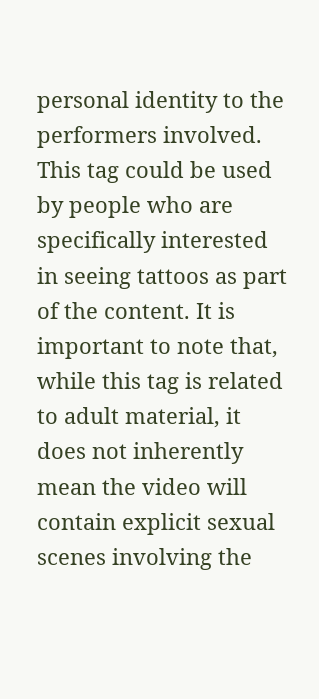personal identity to the performers involved. This tag could be used by people who are specifically interested in seeing tattoos as part of the content. It is important to note that, while this tag is related to adult material, it does not inherently mean the video will contain explicit sexual scenes involving the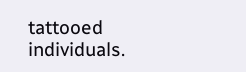tattooed individuals.